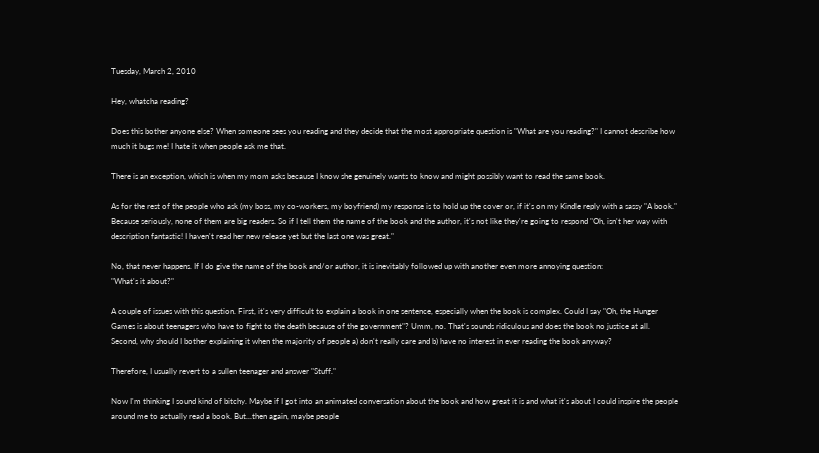Tuesday, March 2, 2010

Hey, whatcha reading?

Does this bother anyone else? When someone sees you reading and they decide that the most appropriate question is "What are you reading?" I cannot describe how much it bugs me! I hate it when people ask me that.

There is an exception, which is when my mom asks because I know she genuinely wants to know and might possibly want to read the same book.

As for the rest of the people who ask (my boss, my co-workers, my boyfriend) my response is to hold up the cover or, if it's on my Kindle reply with a sassy "A book." Because seriously, none of them are big readers. So if I tell them the name of the book and the author, it's not like they're going to respond "Oh, isn't her way with description fantastic! I haven't read her new release yet but the last one was great."

No, that never happens. If I do give the name of the book and/or author, it is inevitably followed up with another even more annoying question:
"What's it about?"

A couple of issues with this question. First, it's very difficult to explain a book in one sentence, especially when the book is complex. Could I say "Oh, the Hunger Games is about teenagers who have to fight to the death because of the government"? Umm, no. That's sounds ridiculous and does the book no justice at all. Second, why should I bother explaining it when the majority of people a) don't really care and b) have no interest in ever reading the book anyway?

Therefore, I usually revert to a sullen teenager and answer "Stuff."

Now I'm thinking I sound kind of bitchy. Maybe if I got into an animated conversation about the book and how great it is and what it's about I could inspire the people around me to actually read a book. But...then again, maybe people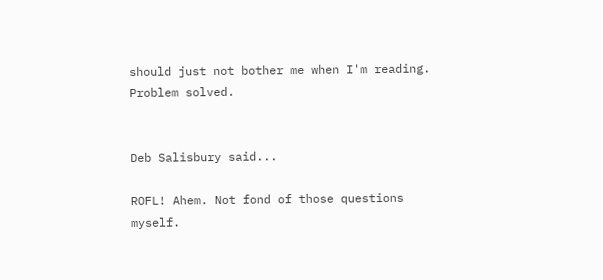should just not bother me when I'm reading. Problem solved.


Deb Salisbury said...

ROFL! Ahem. Not fond of those questions myself.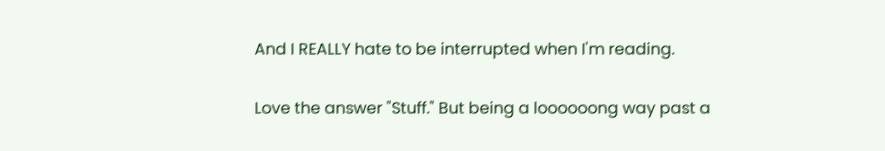And I REALLY hate to be interrupted when I'm reading.

Love the answer "Stuff." But being a loooooong way past a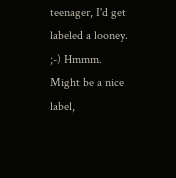teenager, I'd get labeled a looney. ;-) Hmmm. Might be a nice label,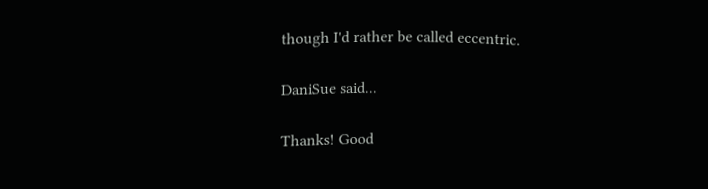though I'd rather be called eccentric.

DaniSue said...

Thanks! Good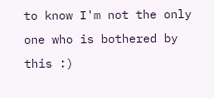to know I'm not the only one who is bothered by this :)